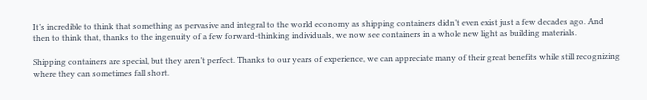It’s incredible to think that something as pervasive and integral to the world economy as shipping containers didn’t even exist just a few decades ago. And then to think that, thanks to the ingenuity of a few forward-thinking individuals, we now see containers in a whole new light as building materials.

Shipping containers are special, but they aren’t perfect. Thanks to our years of experience, we can appreciate many of their great benefits while still recognizing where they can sometimes fall short.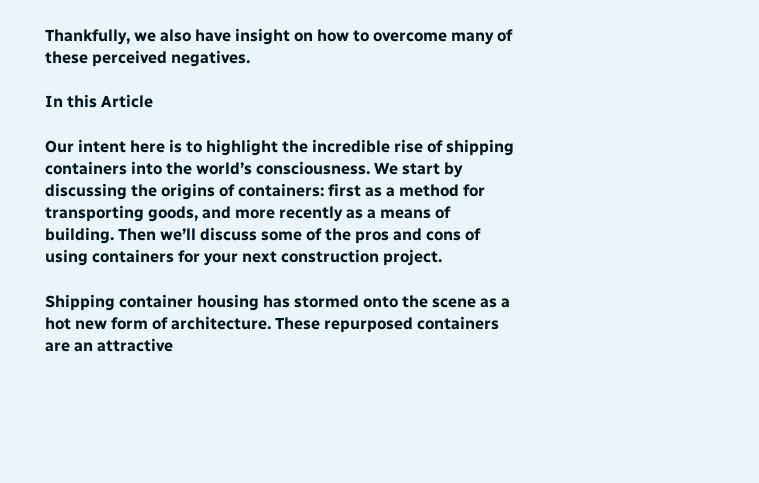Thankfully, we also have insight on how to overcome many of these perceived negatives.

In this Article

Our intent here is to highlight the incredible rise of shipping containers into the world’s consciousness. We start by discussing the origins of containers: first as a method for transporting goods, and more recently as a means of building. Then we’ll discuss some of the pros and cons of using containers for your next construction project.

Shipping container housing has stormed onto the scene as a hot new form of architecture. These repurposed containers are an attractive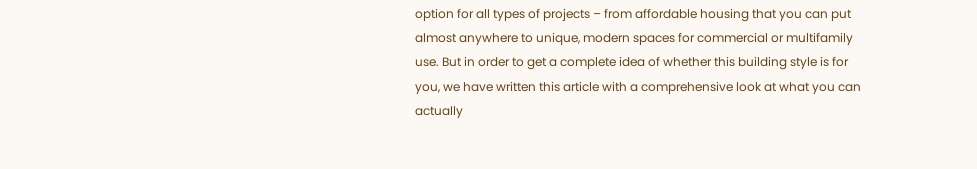option for all types of projects – from affordable housing that you can put almost anywhere to unique, modern spaces for commercial or multifamily use. But in order to get a complete idea of whether this building style is for you, we have written this article with a comprehensive look at what you can actually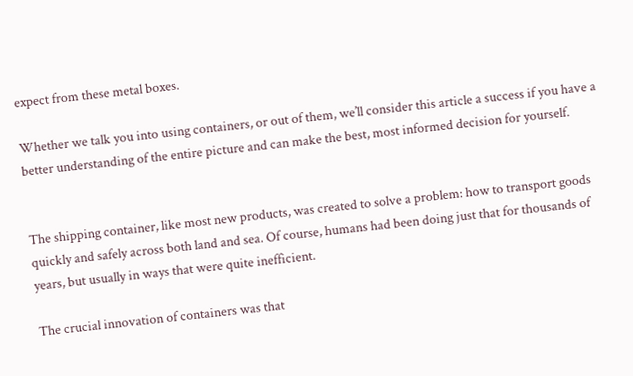expect from these metal boxes.

Whether we talk you into using containers, or out of them, we’ll consider this article a success if you have a better understanding of the entire picture and can make the best, most informed decision for yourself.


The shipping container, like most new products, was created to solve a problem: how to transport goods quickly and safely across both land and sea. Of course, humans had been doing just that for thousands of years, but usually in ways that were quite inefficient.

The crucial innovation of containers was that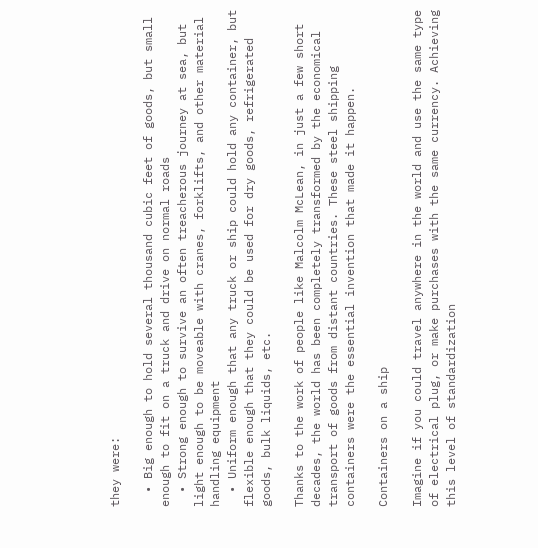they were:

  • Big enough to hold several thousand cubic feet of goods, but small enough to fit on a truck and drive on normal roads
  • Strong enough to survive an often treacherous journey at sea, but light enough to be moveable with cranes, forklifts, and other material handling equipment
  • Uniform enough that any truck or ship could hold any container, but flexible enough that they could be used for dry goods, refrigerated goods, bulk liquids, etc.

Thanks to the work of people like Malcolm McLean, in just a few short decades, the world has been completely transformed by the economical transport of goods from distant countries. These steel shipping containers were the essential invention that made it happen.

Containers on a ship

Imagine if you could travel anywhere in the world and use the same type of electrical plug, or make purchases with the same currency. Achieving this level of standardization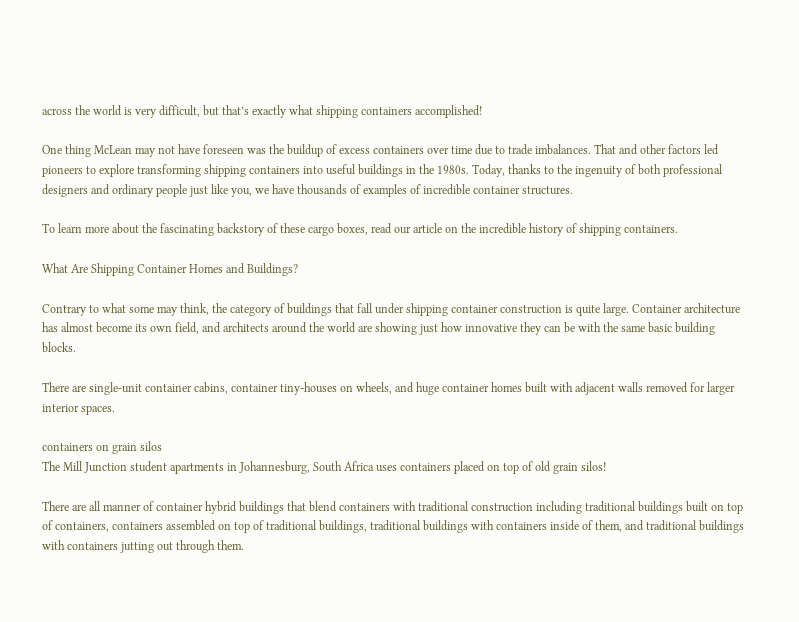across the world is very difficult, but that’s exactly what shipping containers accomplished!

One thing McLean may not have foreseen was the buildup of excess containers over time due to trade imbalances. That and other factors led pioneers to explore transforming shipping containers into useful buildings in the 1980s. Today, thanks to the ingenuity of both professional designers and ordinary people just like you, we have thousands of examples of incredible container structures.

To learn more about the fascinating backstory of these cargo boxes, read our article on the incredible history of shipping containers.

What Are Shipping Container Homes and Buildings?

Contrary to what some may think, the category of buildings that fall under shipping container construction is quite large. Container architecture has almost become its own field, and architects around the world are showing just how innovative they can be with the same basic building blocks.

There are single-unit container cabins, container tiny-houses on wheels, and huge container homes built with adjacent walls removed for larger interior spaces.

containers on grain silos
The Mill Junction student apartments in Johannesburg, South Africa uses containers placed on top of old grain silos!

There are all manner of container hybrid buildings that blend containers with traditional construction including traditional buildings built on top of containers, containers assembled on top of traditional buildings, traditional buildings with containers inside of them, and traditional buildings with containers jutting out through them.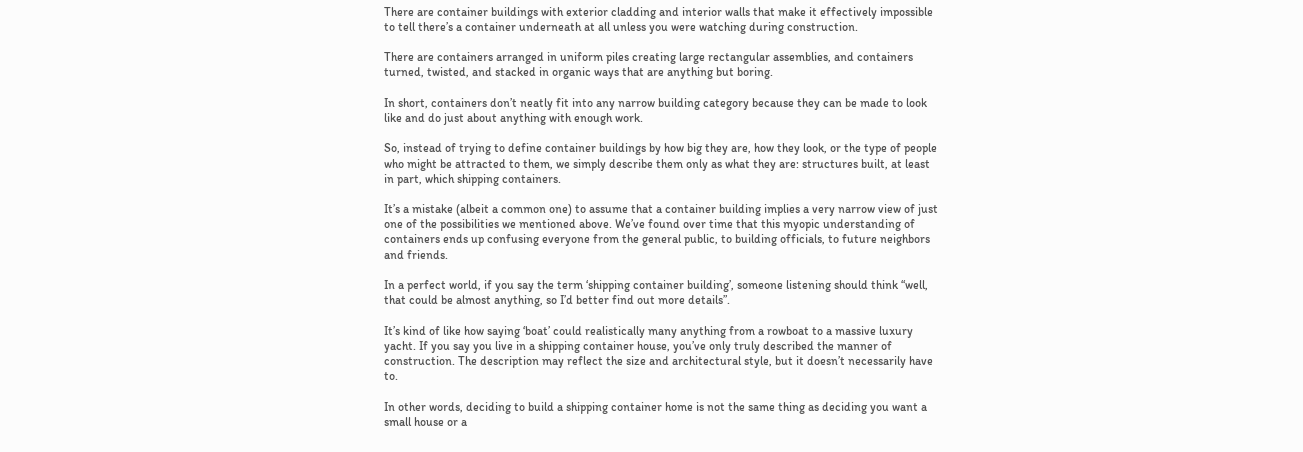There are container buildings with exterior cladding and interior walls that make it effectively impossible to tell there’s a container underneath at all unless you were watching during construction.

There are containers arranged in uniform piles creating large rectangular assemblies, and containers turned, twisted, and stacked in organic ways that are anything but boring.

In short, containers don’t neatly fit into any narrow building category because they can be made to look like and do just about anything with enough work.

So, instead of trying to define container buildings by how big they are, how they look, or the type of people who might be attracted to them, we simply describe them only as what they are: structures built, at least in part, which shipping containers.

It’s a mistake (albeit a common one) to assume that a container building implies a very narrow view of just one of the possibilities we mentioned above. We’ve found over time that this myopic understanding of containers ends up confusing everyone from the general public, to building officials, to future neighbors and friends.

In a perfect world, if you say the term ‘shipping container building’, someone listening should think “well, that could be almost anything, so I’d better find out more details”.

It’s kind of like how saying ‘boat’ could realistically many anything from a rowboat to a massive luxury yacht. If you say you live in a shipping container house, you’ve only truly described the manner of construction. The description may reflect the size and architectural style, but it doesn’t necessarily have to.

In other words, deciding to build a shipping container home is not the same thing as deciding you want a small house or a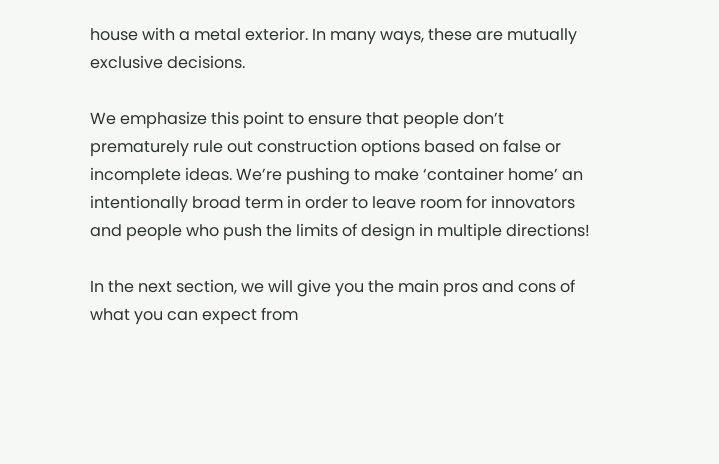house with a metal exterior. In many ways, these are mutually exclusive decisions.

We emphasize this point to ensure that people don’t prematurely rule out construction options based on false or incomplete ideas. We’re pushing to make ‘container home’ an intentionally broad term in order to leave room for innovators and people who push the limits of design in multiple directions!

In the next section, we will give you the main pros and cons of what you can expect from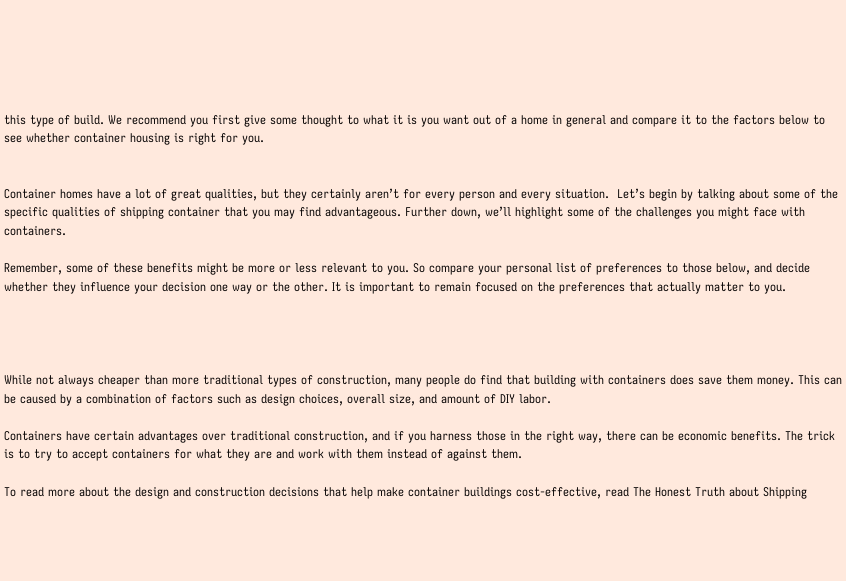this type of build. We recommend you first give some thought to what it is you want out of a home in general and compare it to the factors below to see whether container housing is right for you.


Container homes have a lot of great qualities, but they certainly aren’t for every person and every situation.  Let’s begin by talking about some of the specific qualities of shipping container that you may find advantageous. Further down, we’ll highlight some of the challenges you might face with containers.

Remember, some of these benefits might be more or less relevant to you. So compare your personal list of preferences to those below, and decide whether they influence your decision one way or the other. It is important to remain focused on the preferences that actually matter to you.




While not always cheaper than more traditional types of construction, many people do find that building with containers does save them money. This can be caused by a combination of factors such as design choices, overall size, and amount of DIY labor.

Containers have certain advantages over traditional construction, and if you harness those in the right way, there can be economic benefits. The trick is to try to accept containers for what they are and work with them instead of against them.

To read more about the design and construction decisions that help make container buildings cost-effective, read The Honest Truth about Shipping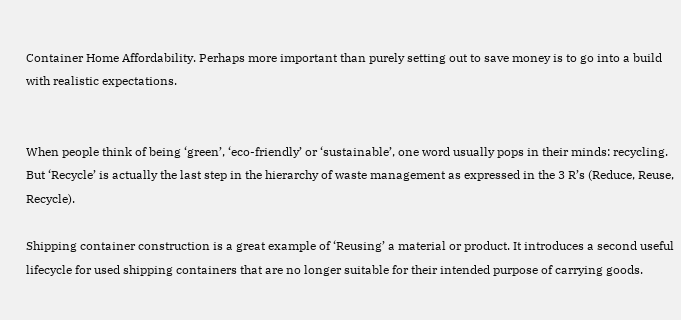Container Home Affordability. Perhaps more important than purely setting out to save money is to go into a build with realistic expectations.


When people think of being ‘green’, ‘eco-friendly’ or ‘sustainable’, one word usually pops in their minds: recycling.  But ‘Recycle’ is actually the last step in the hierarchy of waste management as expressed in the 3 R’s (Reduce, Reuse, Recycle).

Shipping container construction is a great example of ‘Reusing’ a material or product. It introduces a second useful lifecycle for used shipping containers that are no longer suitable for their intended purpose of carrying goods.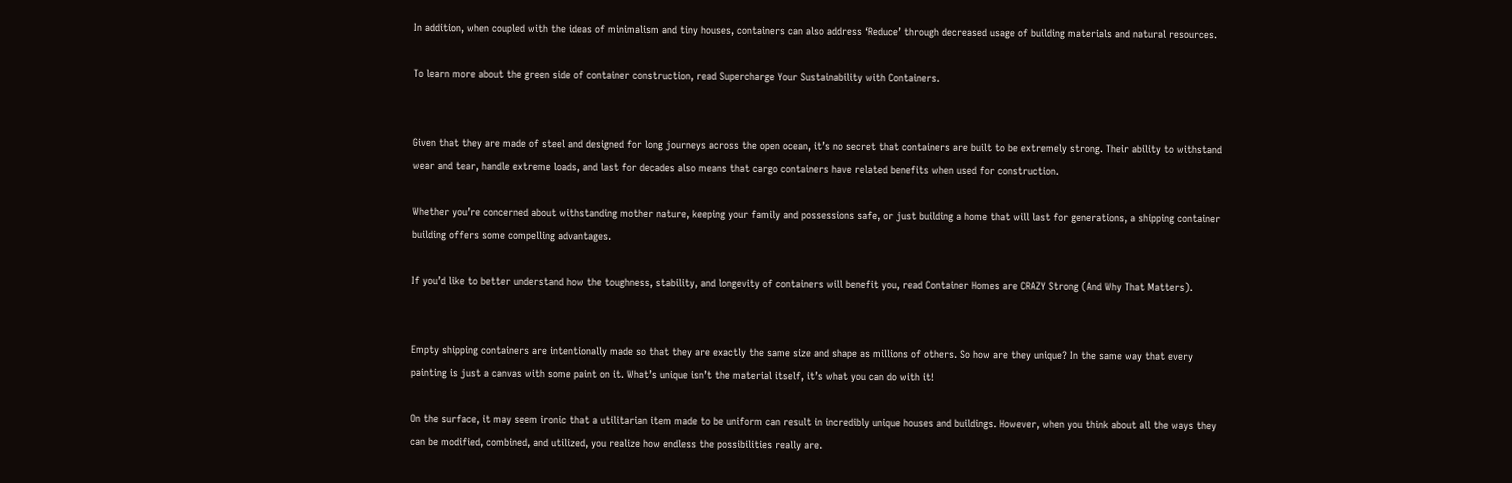In addition, when coupled with the ideas of minimalism and tiny houses, containers can also address ‘Reduce’ through decreased usage of building materials and natural resources.

To learn more about the green side of container construction, read Supercharge Your Sustainability with Containers.


Given that they are made of steel and designed for long journeys across the open ocean, it’s no secret that containers are built to be extremely strong. Their ability to withstand wear and tear, handle extreme loads, and last for decades also means that cargo containers have related benefits when used for construction.

Whether you’re concerned about withstanding mother nature, keeping your family and possessions safe, or just building a home that will last for generations, a shipping container building offers some compelling advantages.

If you’d like to better understand how the toughness, stability, and longevity of containers will benefit you, read Container Homes are CRAZY Strong (And Why That Matters).


Empty shipping containers are intentionally made so that they are exactly the same size and shape as millions of others. So how are they unique? In the same way that every painting is just a canvas with some paint on it. What’s unique isn’t the material itself, it’s what you can do with it!

On the surface, it may seem ironic that a utilitarian item made to be uniform can result in incredibly unique houses and buildings. However, when you think about all the ways they can be modified, combined, and utilized, you realize how endless the possibilities really are.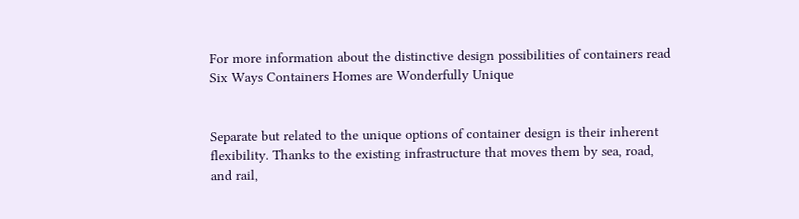For more information about the distinctive design possibilities of containers read Six Ways Containers Homes are Wonderfully Unique


Separate but related to the unique options of container design is their inherent flexibility. Thanks to the existing infrastructure that moves them by sea, road, and rail,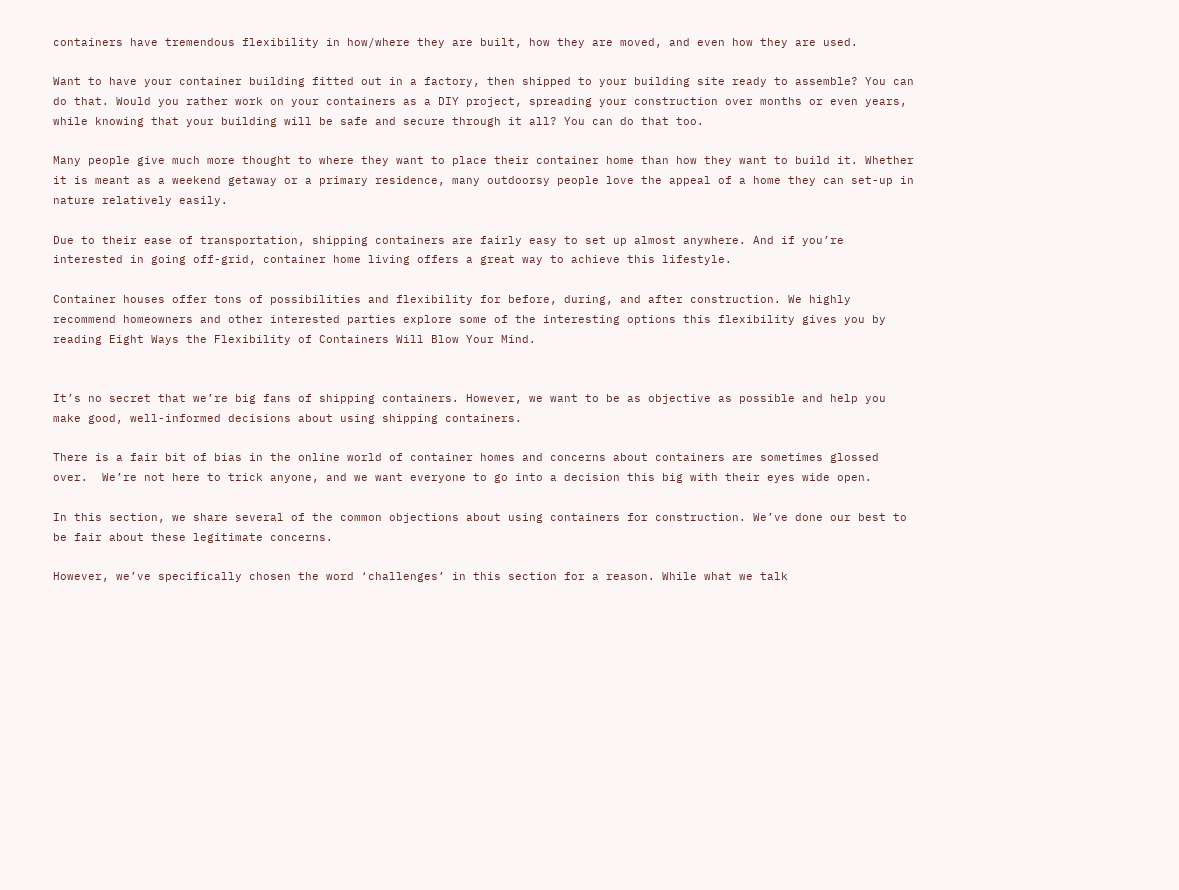containers have tremendous flexibility in how/where they are built, how they are moved, and even how they are used.

Want to have your container building fitted out in a factory, then shipped to your building site ready to assemble? You can do that. Would you rather work on your containers as a DIY project, spreading your construction over months or even years, while knowing that your building will be safe and secure through it all? You can do that too.

Many people give much more thought to where they want to place their container home than how they want to build it. Whether it is meant as a weekend getaway or a primary residence, many outdoorsy people love the appeal of a home they can set-up in nature relatively easily.

Due to their ease of transportation, shipping containers are fairly easy to set up almost anywhere. And if you’re interested in going off-grid, container home living offers a great way to achieve this lifestyle.

Container houses offer tons of possibilities and flexibility for before, during, and after construction. We highly recommend homeowners and other interested parties explore some of the interesting options this flexibility gives you by reading Eight Ways the Flexibility of Containers Will Blow Your Mind.


It’s no secret that we’re big fans of shipping containers. However, we want to be as objective as possible and help you make good, well-informed decisions about using shipping containers.

There is a fair bit of bias in the online world of container homes and concerns about containers are sometimes glossed over.  We’re not here to trick anyone, and we want everyone to go into a decision this big with their eyes wide open.

In this section, we share several of the common objections about using containers for construction. We’ve done our best to be fair about these legitimate concerns.

However, we’ve specifically chosen the word ‘challenges’ in this section for a reason. While what we talk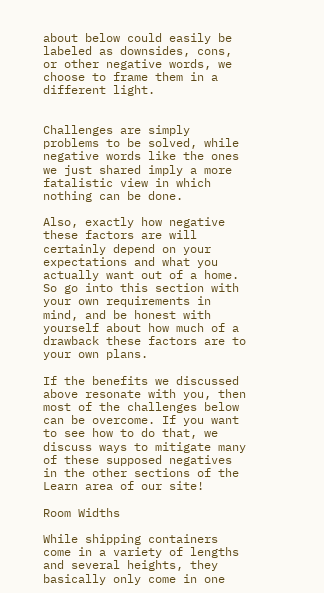about below could easily be labeled as downsides, cons, or other negative words, we choose to frame them in a different light.


Challenges are simply problems to be solved, while negative words like the ones we just shared imply a more fatalistic view in which nothing can be done.

Also, exactly how negative these factors are will certainly depend on your expectations and what you actually want out of a home. So go into this section with your own requirements in mind, and be honest with yourself about how much of a drawback these factors are to your own plans.

If the benefits we discussed above resonate with you, then most of the challenges below can be overcome. If you want to see how to do that, we discuss ways to mitigate many of these supposed negatives in the other sections of the Learn area of our site!

Room Widths

While shipping containers come in a variety of lengths and several heights, they basically only come in one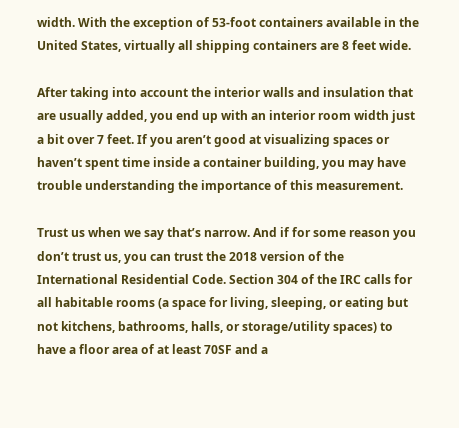width. With the exception of 53-foot containers available in the United States, virtually all shipping containers are 8 feet wide.

After taking into account the interior walls and insulation that are usually added, you end up with an interior room width just a bit over 7 feet. If you aren’t good at visualizing spaces or haven’t spent time inside a container building, you may have trouble understanding the importance of this measurement.

Trust us when we say that’s narrow. And if for some reason you don’t trust us, you can trust the 2018 version of the International Residential Code. Section 304 of the IRC calls for all habitable rooms (a space for living, sleeping, or eating but not kitchens, bathrooms, halls, or storage/utility spaces) to have a floor area of at least 70SF and a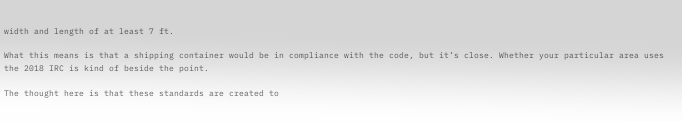width and length of at least 7 ft.

What this means is that a shipping container would be in compliance with the code, but it’s close. Whether your particular area uses the 2018 IRC is kind of beside the point.

The thought here is that these standards are created to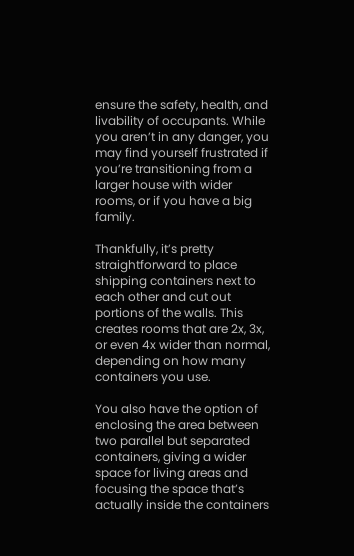ensure the safety, health, and livability of occupants. While you aren’t in any danger, you may find yourself frustrated if you’re transitioning from a larger house with wider rooms, or if you have a big family.

Thankfully, it’s pretty straightforward to place shipping containers next to each other and cut out portions of the walls. This creates rooms that are 2x, 3x, or even 4x wider than normal, depending on how many containers you use.

You also have the option of enclosing the area between two parallel but separated containers, giving a wider space for living areas and focusing the space that’s actually inside the containers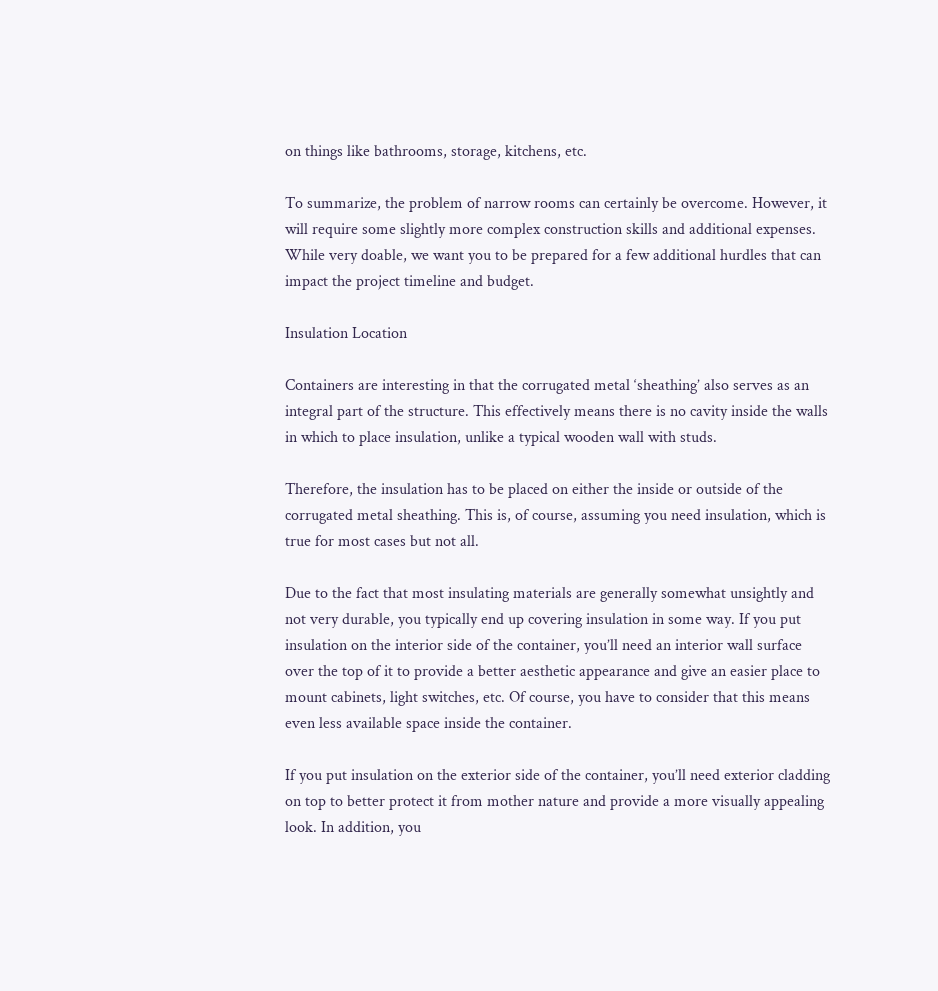on things like bathrooms, storage, kitchens, etc.

To summarize, the problem of narrow rooms can certainly be overcome. However, it will require some slightly more complex construction skills and additional expenses. While very doable, we want you to be prepared for a few additional hurdles that can impact the project timeline and budget.

Insulation Location

Containers are interesting in that the corrugated metal ‘sheathing’ also serves as an integral part of the structure. This effectively means there is no cavity inside the walls in which to place insulation, unlike a typical wooden wall with studs.

Therefore, the insulation has to be placed on either the inside or outside of the corrugated metal sheathing. This is, of course, assuming you need insulation, which is true for most cases but not all.

Due to the fact that most insulating materials are generally somewhat unsightly and not very durable, you typically end up covering insulation in some way. If you put insulation on the interior side of the container, you’ll need an interior wall surface over the top of it to provide a better aesthetic appearance and give an easier place to mount cabinets, light switches, etc. Of course, you have to consider that this means even less available space inside the container.

If you put insulation on the exterior side of the container, you’ll need exterior cladding on top to better protect it from mother nature and provide a more visually appealing look. In addition, you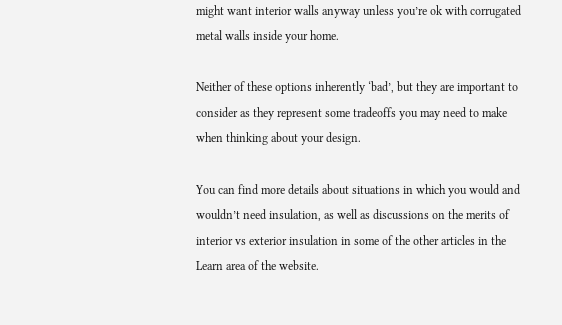might want interior walls anyway unless you’re ok with corrugated metal walls inside your home.

Neither of these options inherently ‘bad’, but they are important to consider as they represent some tradeoffs you may need to make when thinking about your design.

You can find more details about situations in which you would and wouldn’t need insulation, as well as discussions on the merits of interior vs exterior insulation in some of the other articles in the Learn area of the website.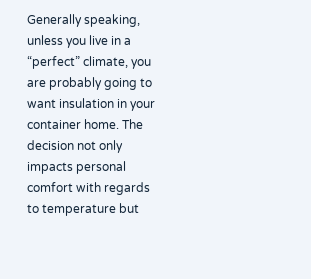Generally speaking, unless you live in a “perfect” climate, you are probably going to want insulation in your container home. The decision not only impacts personal comfort with regards to temperature but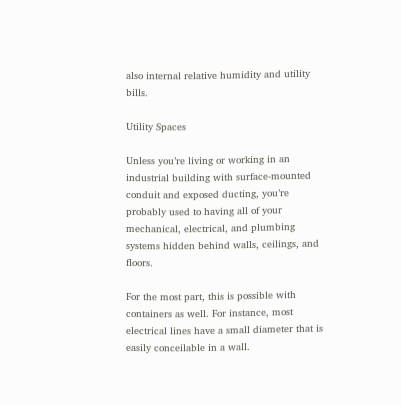also internal relative humidity and utility bills.

Utility Spaces

Unless you’re living or working in an industrial building with surface-mounted conduit and exposed ducting, you’re probably used to having all of your mechanical, electrical, and plumbing systems hidden behind walls, ceilings, and floors.

For the most part, this is possible with containers as well. For instance, most electrical lines have a small diameter that is easily conceilable in a wall.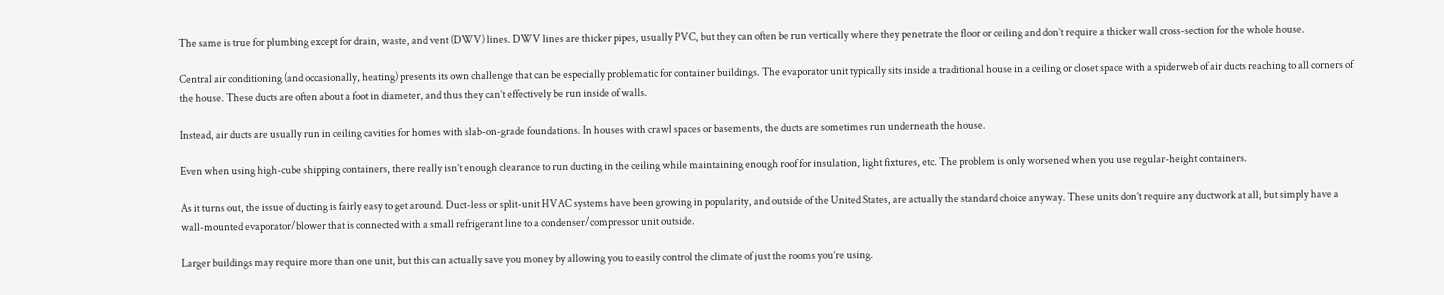The same is true for plumbing except for drain, waste, and vent (DWV) lines. DWV lines are thicker pipes, usually PVC, but they can often be run vertically where they penetrate the floor or ceiling and don’t require a thicker wall cross-section for the whole house.

Central air conditioning (and occasionally, heating) presents its own challenge that can be especially problematic for container buildings. The evaporator unit typically sits inside a traditional house in a ceiling or closet space with a spiderweb of air ducts reaching to all corners of the house. These ducts are often about a foot in diameter, and thus they can’t effectively be run inside of walls.

Instead, air ducts are usually run in ceiling cavities for homes with slab-on-grade foundations. In houses with crawl spaces or basements, the ducts are sometimes run underneath the house.

Even when using high-cube shipping containers, there really isn’t enough clearance to run ducting in the ceiling while maintaining enough roof for insulation, light fixtures, etc. The problem is only worsened when you use regular-height containers.

As it turns out, the issue of ducting is fairly easy to get around. Duct-less or split-unit HVAC systems have been growing in popularity, and outside of the United States, are actually the standard choice anyway. These units don’t require any ductwork at all, but simply have a wall-mounted evaporator/blower that is connected with a small refrigerant line to a condenser/compressor unit outside.

Larger buildings may require more than one unit, but this can actually save you money by allowing you to easily control the climate of just the rooms you’re using.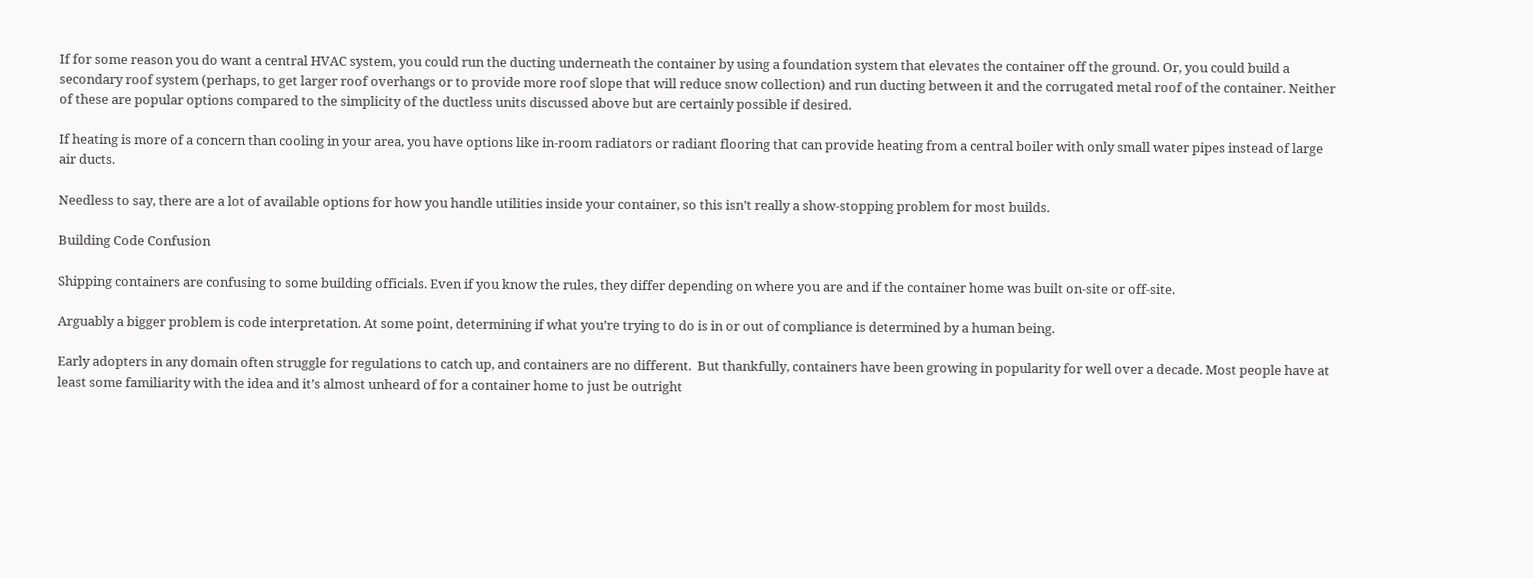If for some reason you do want a central HVAC system, you could run the ducting underneath the container by using a foundation system that elevates the container off the ground. Or, you could build a secondary roof system (perhaps, to get larger roof overhangs or to provide more roof slope that will reduce snow collection) and run ducting between it and the corrugated metal roof of the container. Neither of these are popular options compared to the simplicity of the ductless units discussed above but are certainly possible if desired.

If heating is more of a concern than cooling in your area, you have options like in-room radiators or radiant flooring that can provide heating from a central boiler with only small water pipes instead of large air ducts.

Needless to say, there are a lot of available options for how you handle utilities inside your container, so this isn’t really a show-stopping problem for most builds.

Building Code Confusion

Shipping containers are confusing to some building officials. Even if you know the rules, they differ depending on where you are and if the container home was built on-site or off-site.

Arguably a bigger problem is code interpretation. At some point, determining if what you’re trying to do is in or out of compliance is determined by a human being.

Early adopters in any domain often struggle for regulations to catch up, and containers are no different.  But thankfully, containers have been growing in popularity for well over a decade. Most people have at least some familiarity with the idea and it’s almost unheard of for a container home to just be outright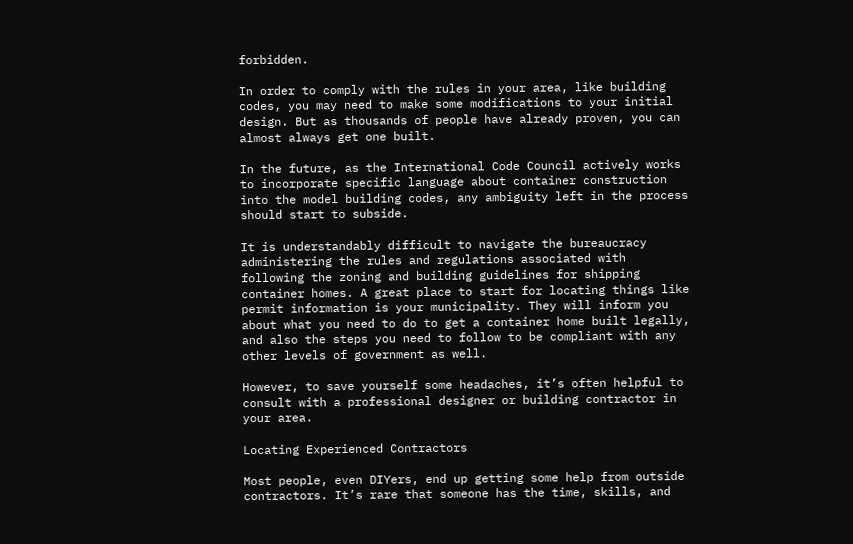forbidden.

In order to comply with the rules in your area, like building codes, you may need to make some modifications to your initial design. But as thousands of people have already proven, you can almost always get one built.

In the future, as the International Code Council actively works to incorporate specific language about container construction into the model building codes, any ambiguity left in the process should start to subside.

It is understandably difficult to navigate the bureaucracy administering the rules and regulations associated with following the zoning and building guidelines for shipping container homes. A great place to start for locating things like permit information is your municipality. They will inform you about what you need to do to get a container home built legally, and also the steps you need to follow to be compliant with any other levels of government as well.

However, to save yourself some headaches, it’s often helpful to consult with a professional designer or building contractor in your area.

Locating Experienced Contractors

Most people, even DIYers, end up getting some help from outside contractors. It’s rare that someone has the time, skills, and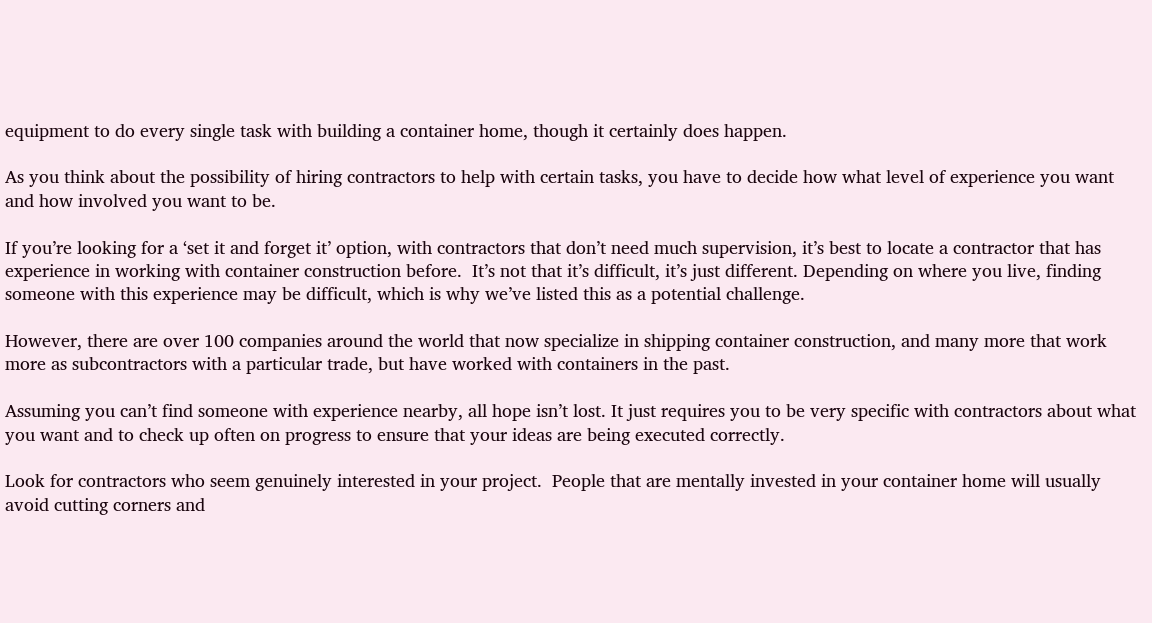equipment to do every single task with building a container home, though it certainly does happen.

As you think about the possibility of hiring contractors to help with certain tasks, you have to decide how what level of experience you want and how involved you want to be.

If you’re looking for a ‘set it and forget it’ option, with contractors that don’t need much supervision, it’s best to locate a contractor that has experience in working with container construction before.  It’s not that it’s difficult, it’s just different. Depending on where you live, finding someone with this experience may be difficult, which is why we’ve listed this as a potential challenge.

However, there are over 100 companies around the world that now specialize in shipping container construction, and many more that work more as subcontractors with a particular trade, but have worked with containers in the past.

Assuming you can’t find someone with experience nearby, all hope isn’t lost. It just requires you to be very specific with contractors about what you want and to check up often on progress to ensure that your ideas are being executed correctly.

Look for contractors who seem genuinely interested in your project.  People that are mentally invested in your container home will usually avoid cutting corners and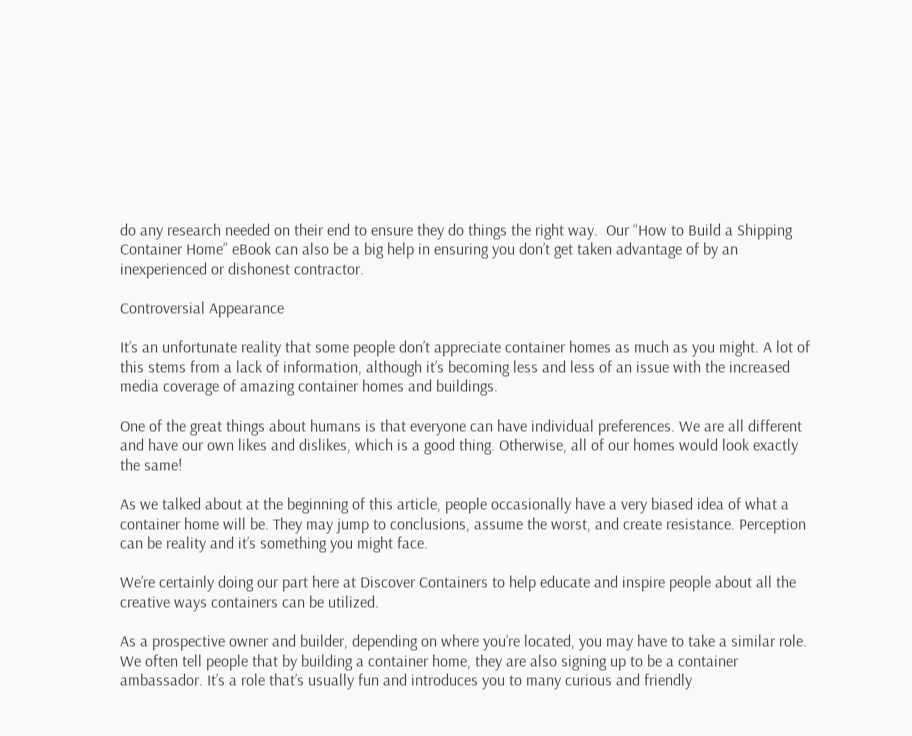do any research needed on their end to ensure they do things the right way.  Our “How to Build a Shipping Container Home” eBook can also be a big help in ensuring you don’t get taken advantage of by an inexperienced or dishonest contractor.

Controversial Appearance

It’s an unfortunate reality that some people don’t appreciate container homes as much as you might. A lot of this stems from a lack of information, although it’s becoming less and less of an issue with the increased media coverage of amazing container homes and buildings.

One of the great things about humans is that everyone can have individual preferences. We are all different and have our own likes and dislikes, which is a good thing. Otherwise, all of our homes would look exactly the same!

As we talked about at the beginning of this article, people occasionally have a very biased idea of what a container home will be. They may jump to conclusions, assume the worst, and create resistance. Perception can be reality and it’s something you might face.

We’re certainly doing our part here at Discover Containers to help educate and inspire people about all the creative ways containers can be utilized.

As a prospective owner and builder, depending on where you’re located, you may have to take a similar role. We often tell people that by building a container home, they are also signing up to be a container ambassador. It’s a role that’s usually fun and introduces you to many curious and friendly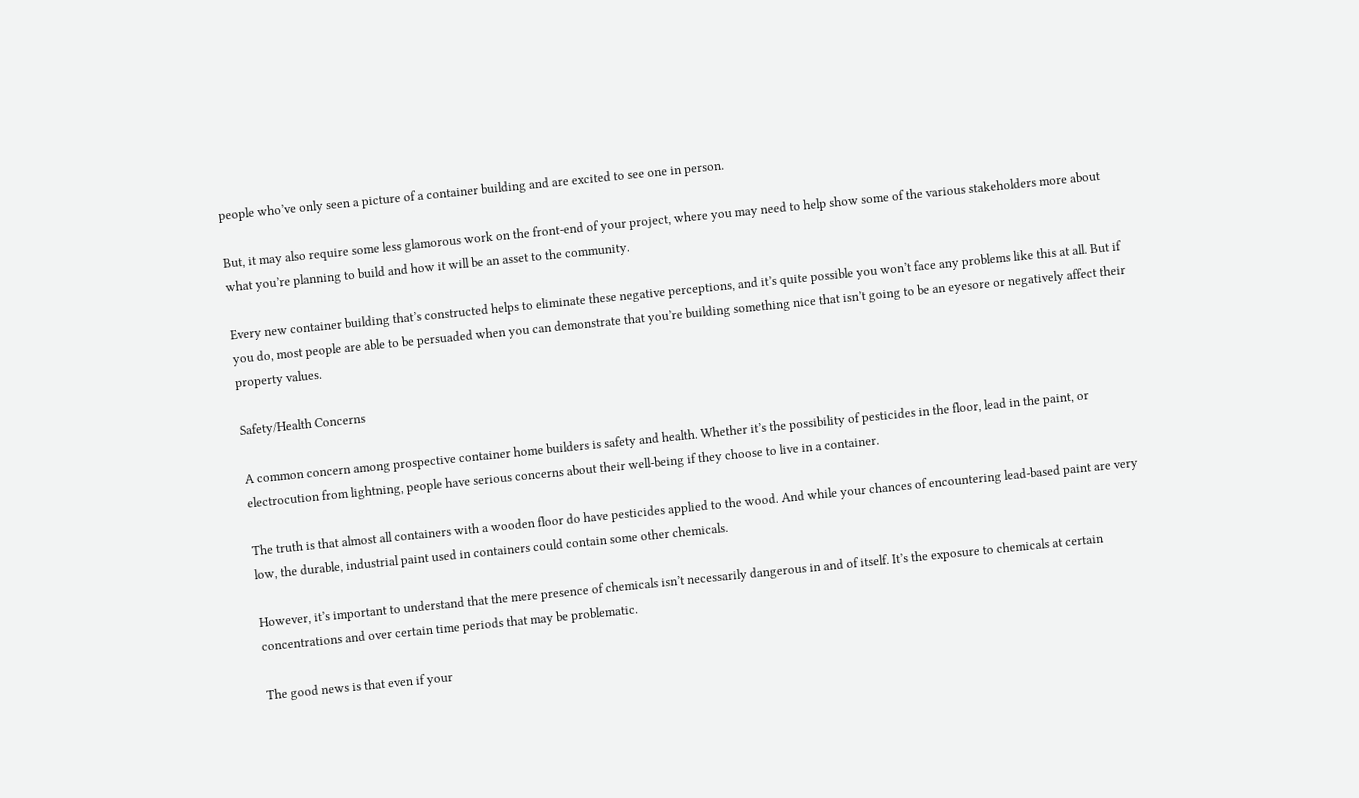people who’ve only seen a picture of a container building and are excited to see one in person.

But, it may also require some less glamorous work on the front-end of your project, where you may need to help show some of the various stakeholders more about what you’re planning to build and how it will be an asset to the community.

Every new container building that’s constructed helps to eliminate these negative perceptions, and it’s quite possible you won’t face any problems like this at all. But if you do, most people are able to be persuaded when you can demonstrate that you’re building something nice that isn’t going to be an eyesore or negatively affect their property values.

Safety/Health Concerns

A common concern among prospective container home builders is safety and health. Whether it’s the possibility of pesticides in the floor, lead in the paint, or electrocution from lightning, people have serious concerns about their well-being if they choose to live in a container.

The truth is that almost all containers with a wooden floor do have pesticides applied to the wood. And while your chances of encountering lead-based paint are very low, the durable, industrial paint used in containers could contain some other chemicals.

However, it’s important to understand that the mere presence of chemicals isn’t necessarily dangerous in and of itself. It’s the exposure to chemicals at certain concentrations and over certain time periods that may be problematic.

The good news is that even if your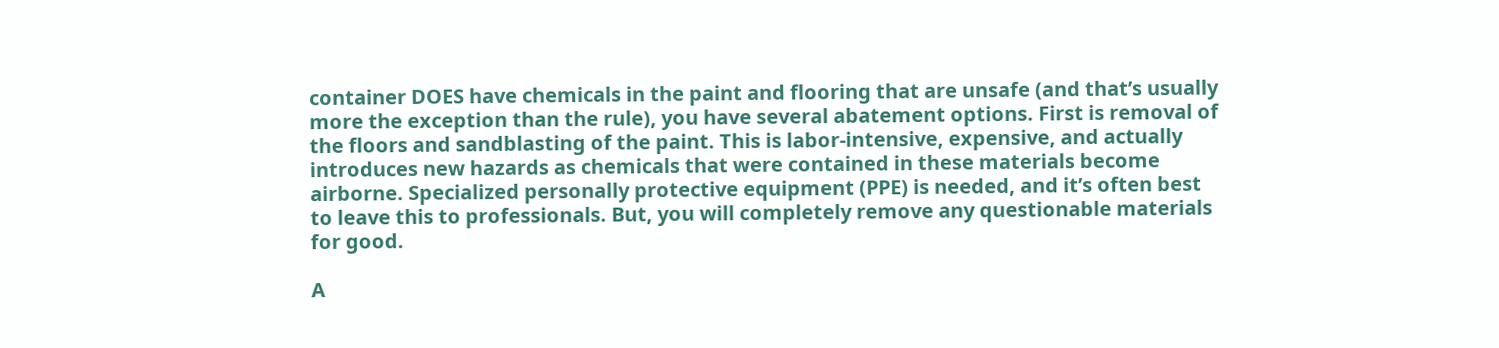container DOES have chemicals in the paint and flooring that are unsafe (and that’s usually more the exception than the rule), you have several abatement options. First is removal of the floors and sandblasting of the paint. This is labor-intensive, expensive, and actually introduces new hazards as chemicals that were contained in these materials become airborne. Specialized personally protective equipment (PPE) is needed, and it’s often best to leave this to professionals. But, you will completely remove any questionable materials for good.

A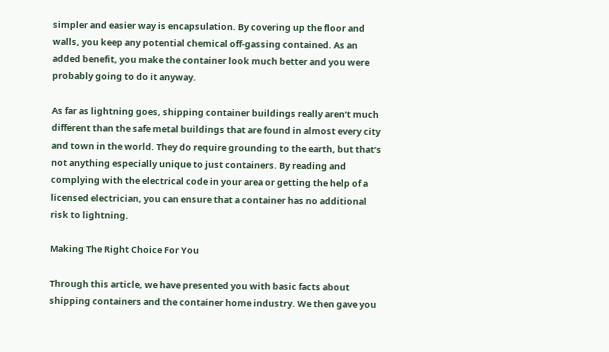simpler and easier way is encapsulation. By covering up the floor and walls, you keep any potential chemical off-gassing contained. As an added benefit, you make the container look much better and you were probably going to do it anyway.

As far as lightning goes, shipping container buildings really aren’t much different than the safe metal buildings that are found in almost every city and town in the world. They do require grounding to the earth, but that’s not anything especially unique to just containers. By reading and complying with the electrical code in your area or getting the help of a licensed electrician, you can ensure that a container has no additional risk to lightning.

Making The Right Choice For You

Through this article, we have presented you with basic facts about shipping containers and the container home industry. We then gave you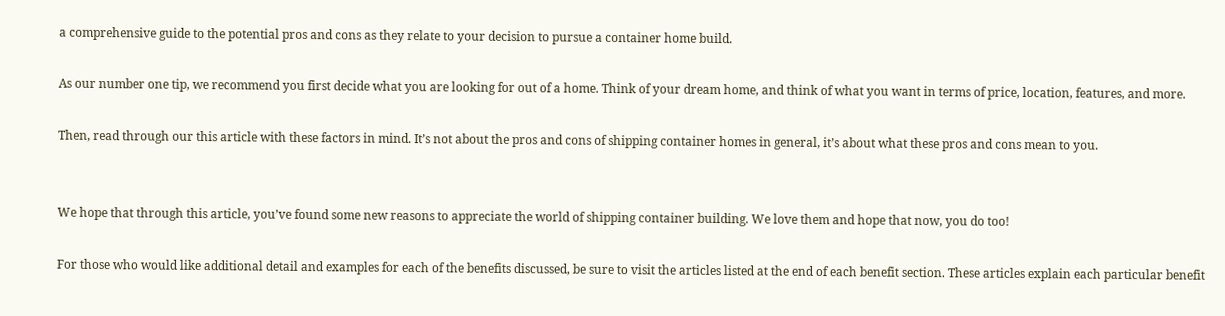a comprehensive guide to the potential pros and cons as they relate to your decision to pursue a container home build.

As our number one tip, we recommend you first decide what you are looking for out of a home. Think of your dream home, and think of what you want in terms of price, location, features, and more.

Then, read through our this article with these factors in mind. It’s not about the pros and cons of shipping container homes in general, it’s about what these pros and cons mean to you.


We hope that through this article, you’ve found some new reasons to appreciate the world of shipping container building. We love them and hope that now, you do too!

For those who would like additional detail and examples for each of the benefits discussed, be sure to visit the articles listed at the end of each benefit section. These articles explain each particular benefit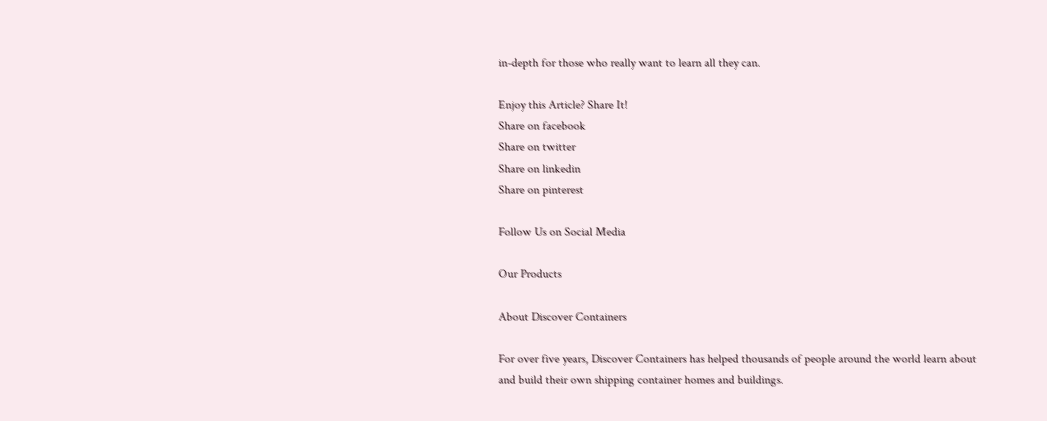in-depth for those who really want to learn all they can.

Enjoy this Article? Share It!
Share on facebook
Share on twitter
Share on linkedin
Share on pinterest

Follow Us on Social Media

Our Products

About Discover Containers

For over five years, Discover Containers has helped thousands of people around the world learn about and build their own shipping container homes and buildings.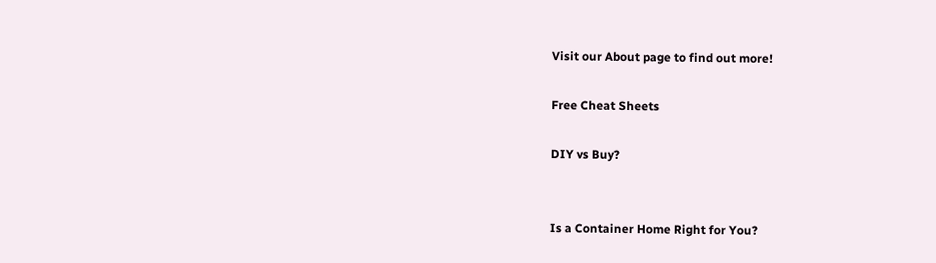Visit our About page to find out more!

Free Cheat Sheets

DIY vs Buy?


Is a Container Home Right for You?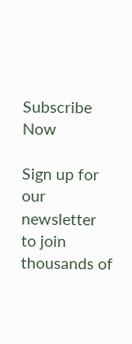Subscribe Now

Sign up for our newsletter to join thousands of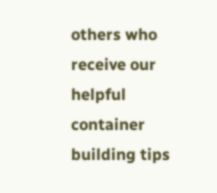others who receive our helpful container building tips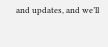and updates, and we’ll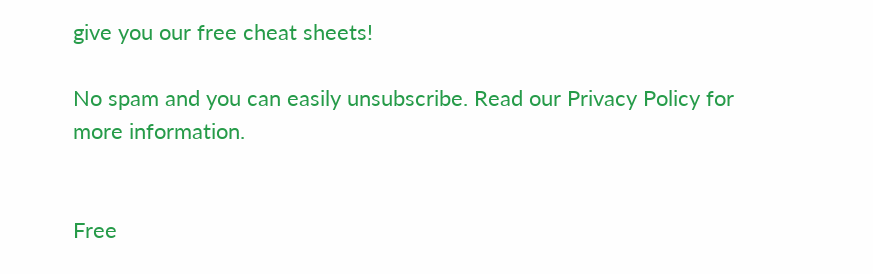give you our free cheat sheets!

No spam and you can easily unsubscribe. Read our Privacy Policy for more information.


Free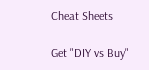Cheat Sheets

Get "DIY vs Buy"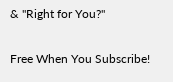& "Right for You?"

Free When You Subscribe!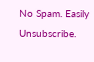No Spam. Easily Unsubscribe.